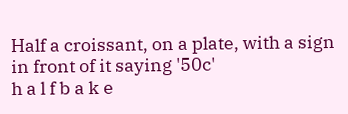Half a croissant, on a plate, with a sign in front of it saying '50c'
h a l f b a k e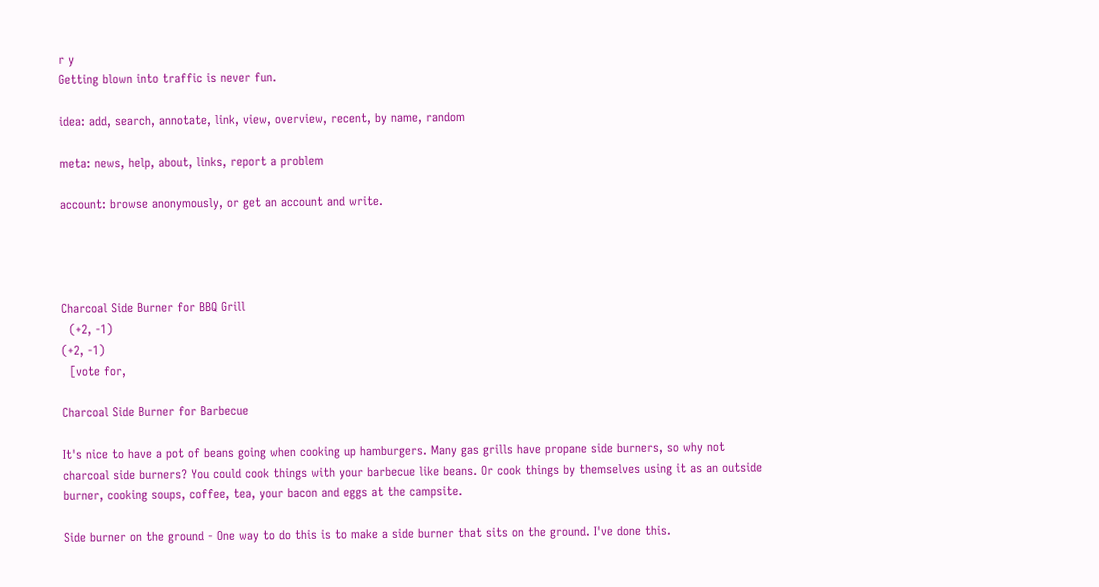r y
Getting blown into traffic is never fun.

idea: add, search, annotate, link, view, overview, recent, by name, random

meta: news, help, about, links, report a problem

account: browse anonymously, or get an account and write.




Charcoal Side Burner for BBQ Grill
  (+2, -1)
(+2, -1)
  [vote for,

Charcoal Side Burner for Barbecue

It's nice to have a pot of beans going when cooking up hamburgers. Many gas grills have propane side burners, so why not charcoal side burners? You could cook things with your barbecue like beans. Or cook things by themselves using it as an outside burner, cooking soups, coffee, tea, your bacon and eggs at the campsite.

Side burner on the ground - One way to do this is to make a side burner that sits on the ground. I've done this.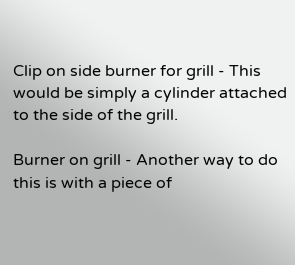Clip on side burner for grill - This would be simply a cylinder attached to the side of the grill.

Burner on grill - Another way to do this is with a piece of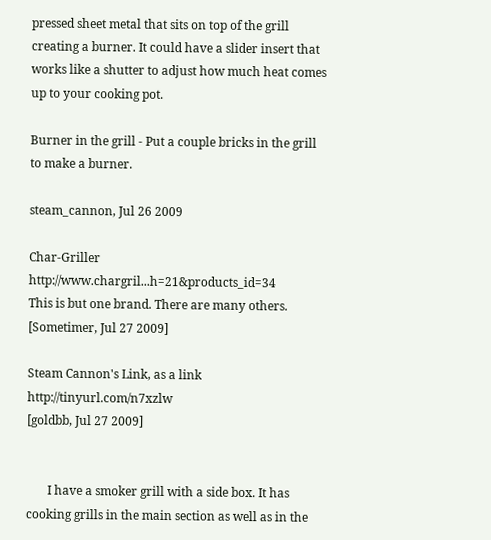pressed sheet metal that sits on top of the grill creating a burner. It could have a slider insert that works like a shutter to adjust how much heat comes up to your cooking pot.

Burner in the grill - Put a couple bricks in the grill to make a burner.

steam_cannon, Jul 26 2009

Char-Griller http://www.chargril...h=21&products_id=34
This is but one brand. There are many others. [Sometimer, Jul 27 2009]

Steam Cannon's Link, as a link http://tinyurl.com/n7xzlw
[goldbb, Jul 27 2009]


       I have a smoker grill with a side box. It has cooking grills in the main section as well as in the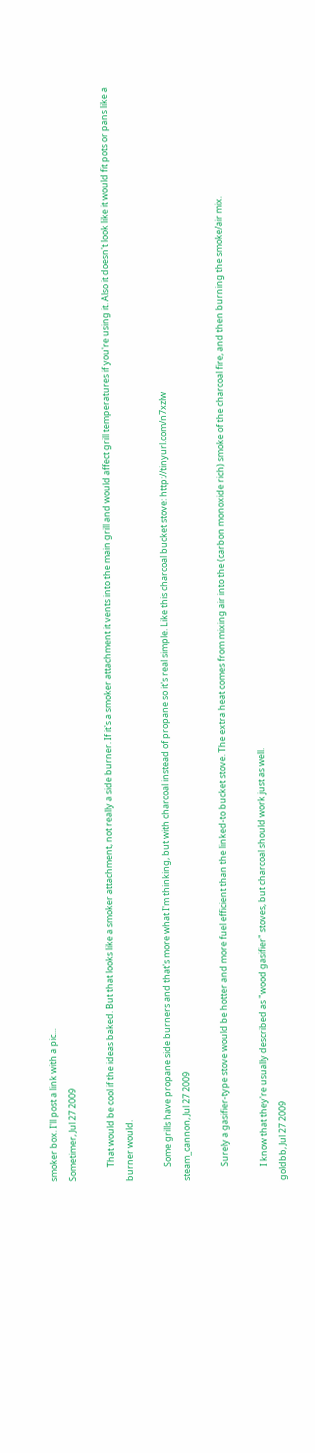smoker box. I'll post a link with a pic...
Sometimer, Jul 27 2009

       That would be cool if the ideas baked. But that looks like a smoker attachment, not really a side burner. If it's a smoker attachment it vents into the main grill and would affect grill temperatures if you're using it. Also it doesn't look like it would fit pots or pans like a burner would.

       Some grills have propane side burners and that's more what I'm thinking, but with charcoal instead of propane so it's real simple. Like this charcoal bucket stove: http://tinyurl.com/n7xzlw
steam_cannon, Jul 27 2009

       Surely a gasifier-type stove would be hotter and more fuel efficient than the linked-to bucket stove. The extra heat comes from mixing air into the (carbon monoxide rich) smoke of the charcoal fire, and then burning the smoke/air mix.

       I know that they're usually described as "wood gasifier" stoves, but charcoal should work just as well.
goldbb, Jul 27 2009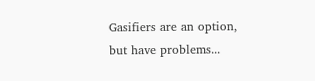Gasifiers are an option, but have problems...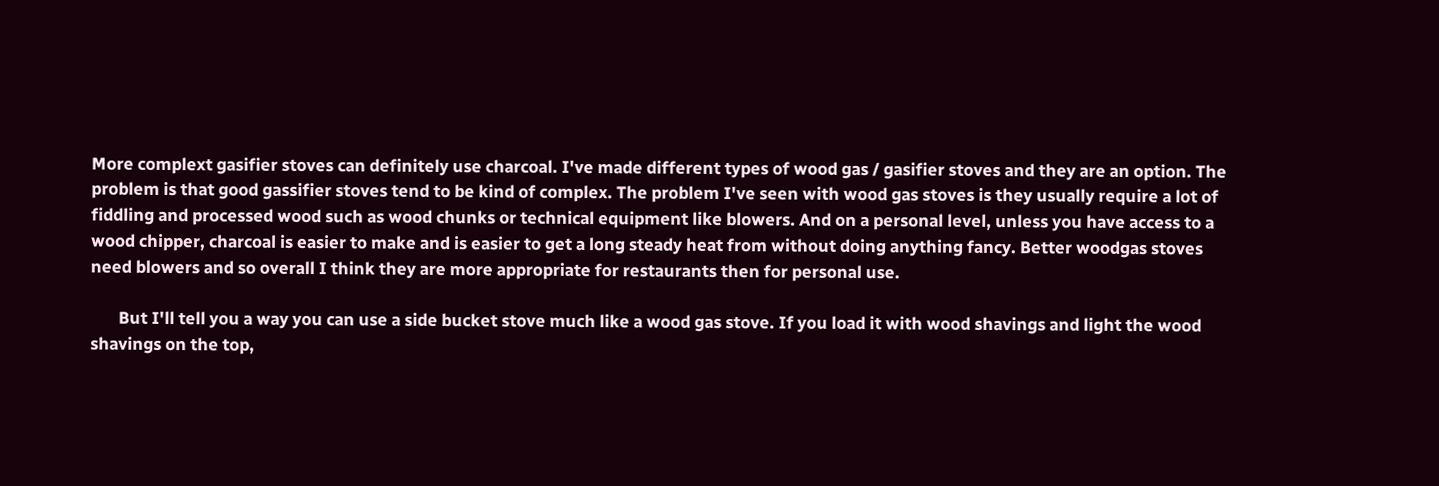More complext gasifier stoves can definitely use charcoal. I've made different types of wood gas / gasifier stoves and they are an option. The problem is that good gassifier stoves tend to be kind of complex. The problem I've seen with wood gas stoves is they usually require a lot of fiddling and processed wood such as wood chunks or technical equipment like blowers. And on a personal level, unless you have access to a wood chipper, charcoal is easier to make and is easier to get a long steady heat from without doing anything fancy. Better woodgas stoves need blowers and so overall I think they are more appropriate for restaurants then for personal use.

       But I'll tell you a way you can use a side bucket stove much like a wood gas stove. If you load it with wood shavings and light the wood shavings on the top,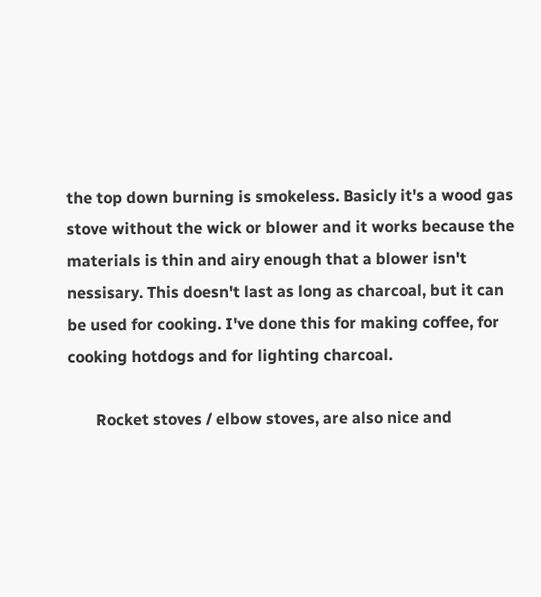the top down burning is smokeless. Basicly it's a wood gas stove without the wick or blower and it works because the materials is thin and airy enough that a blower isn't nessisary. This doesn't last as long as charcoal, but it can be used for cooking. I've done this for making coffee, for cooking hotdogs and for lighting charcoal.

       Rocket stoves / elbow stoves, are also nice and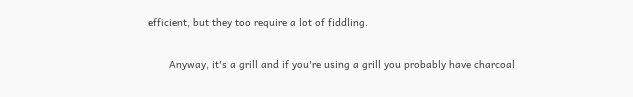efficient, but they too require a lot of fiddling.

       Anyway, it's a grill and if you're using a grill you probably have charcoal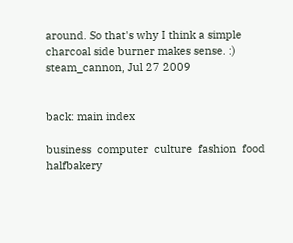around. So that's why I think a simple charcoal side burner makes sense. :)
steam_cannon, Jul 27 2009


back: main index

business  computer  culture  fashion  food  halfbakery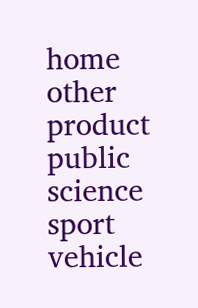home  other  product  public  science  sport  vehicle